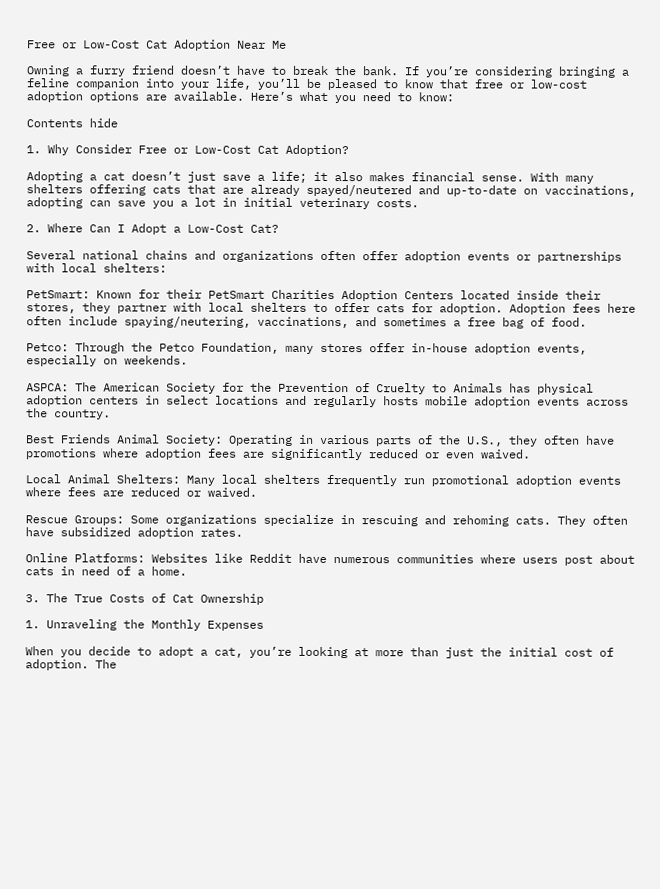Free or Low-Cost Cat Adoption Near Me

Owning a furry friend doesn’t have to break the bank. If you’re considering bringing a feline companion into your life, you’ll be pleased to know that free or low-cost adoption options are available. Here’s what you need to know:

Contents hide

1. Why Consider Free or Low-Cost Cat Adoption?

Adopting a cat doesn’t just save a life; it also makes financial sense. With many shelters offering cats that are already spayed/neutered and up-to-date on vaccinations, adopting can save you a lot in initial veterinary costs.

2. Where Can I Adopt a Low-Cost Cat?

Several national chains and organizations often offer adoption events or partnerships with local shelters:

PetSmart: Known for their PetSmart Charities Adoption Centers located inside their stores, they partner with local shelters to offer cats for adoption. Adoption fees here often include spaying/neutering, vaccinations, and sometimes a free bag of food.

Petco: Through the Petco Foundation, many stores offer in-house adoption events, especially on weekends.

ASPCA: The American Society for the Prevention of Cruelty to Animals has physical adoption centers in select locations and regularly hosts mobile adoption events across the country.

Best Friends Animal Society: Operating in various parts of the U.S., they often have promotions where adoption fees are significantly reduced or even waived.

Local Animal Shelters: Many local shelters frequently run promotional adoption events where fees are reduced or waived.

Rescue Groups: Some organizations specialize in rescuing and rehoming cats. They often have subsidized adoption rates.

Online Platforms: Websites like Reddit have numerous communities where users post about cats in need of a home.

3. The True Costs of Cat Ownership

1. Unraveling the Monthly Expenses

When you decide to adopt a cat, you’re looking at more than just the initial cost of adoption. The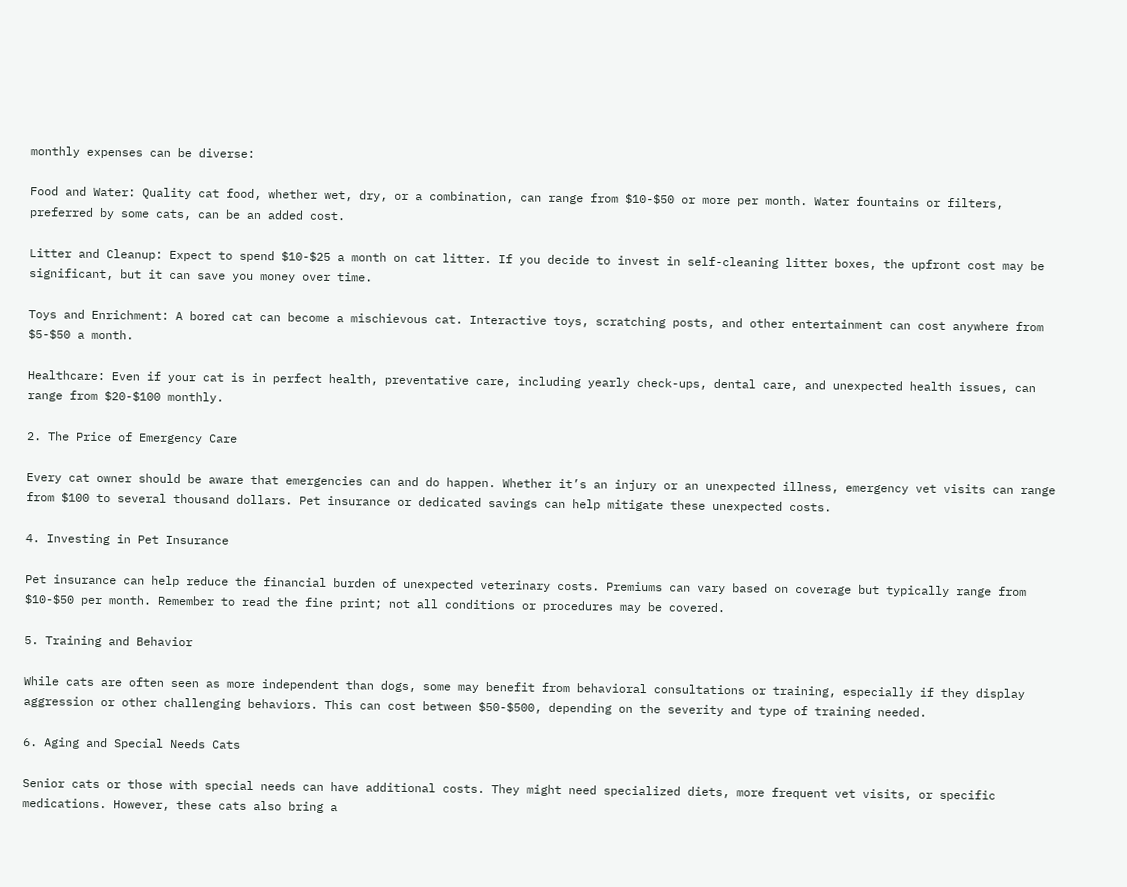monthly expenses can be diverse:

Food and Water: Quality cat food, whether wet, dry, or a combination, can range from $10-$50 or more per month. Water fountains or filters, preferred by some cats, can be an added cost.

Litter and Cleanup: Expect to spend $10-$25 a month on cat litter. If you decide to invest in self-cleaning litter boxes, the upfront cost may be significant, but it can save you money over time.

Toys and Enrichment: A bored cat can become a mischievous cat. Interactive toys, scratching posts, and other entertainment can cost anywhere from $5-$50 a month.

Healthcare: Even if your cat is in perfect health, preventative care, including yearly check-ups, dental care, and unexpected health issues, can range from $20-$100 monthly.

2. The Price of Emergency Care

Every cat owner should be aware that emergencies can and do happen. Whether it’s an injury or an unexpected illness, emergency vet visits can range from $100 to several thousand dollars. Pet insurance or dedicated savings can help mitigate these unexpected costs.

4. Investing in Pet Insurance

Pet insurance can help reduce the financial burden of unexpected veterinary costs. Premiums can vary based on coverage but typically range from $10-$50 per month. Remember to read the fine print; not all conditions or procedures may be covered.

5. Training and Behavior

While cats are often seen as more independent than dogs, some may benefit from behavioral consultations or training, especially if they display aggression or other challenging behaviors. This can cost between $50-$500, depending on the severity and type of training needed.

6. Aging and Special Needs Cats

Senior cats or those with special needs can have additional costs. They might need specialized diets, more frequent vet visits, or specific medications. However, these cats also bring a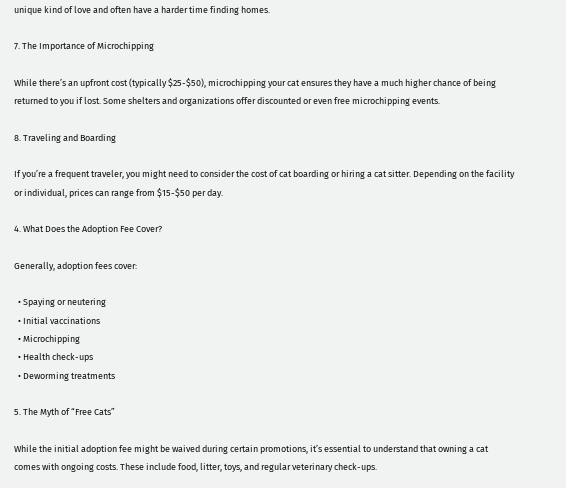unique kind of love and often have a harder time finding homes.

7. The Importance of Microchipping

While there’s an upfront cost (typically $25-$50), microchipping your cat ensures they have a much higher chance of being returned to you if lost. Some shelters and organizations offer discounted or even free microchipping events.

8. Traveling and Boarding

If you’re a frequent traveler, you might need to consider the cost of cat boarding or hiring a cat sitter. Depending on the facility or individual, prices can range from $15-$50 per day.

4. What Does the Adoption Fee Cover?

Generally, adoption fees cover:

  • Spaying or neutering
  • Initial vaccinations
  • Microchipping
  • Health check-ups
  • Deworming treatments

5. The Myth of “Free Cats”

While the initial adoption fee might be waived during certain promotions, it’s essential to understand that owning a cat comes with ongoing costs. These include food, litter, toys, and regular veterinary check-ups.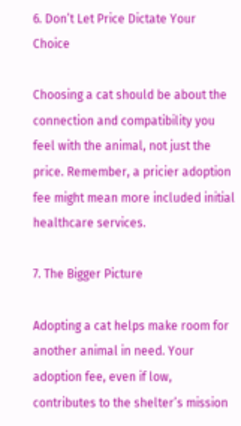6. Don’t Let Price Dictate Your Choice

Choosing a cat should be about the connection and compatibility you feel with the animal, not just the price. Remember, a pricier adoption fee might mean more included initial healthcare services.

7. The Bigger Picture

Adopting a cat helps make room for another animal in need. Your adoption fee, even if low, contributes to the shelter’s mission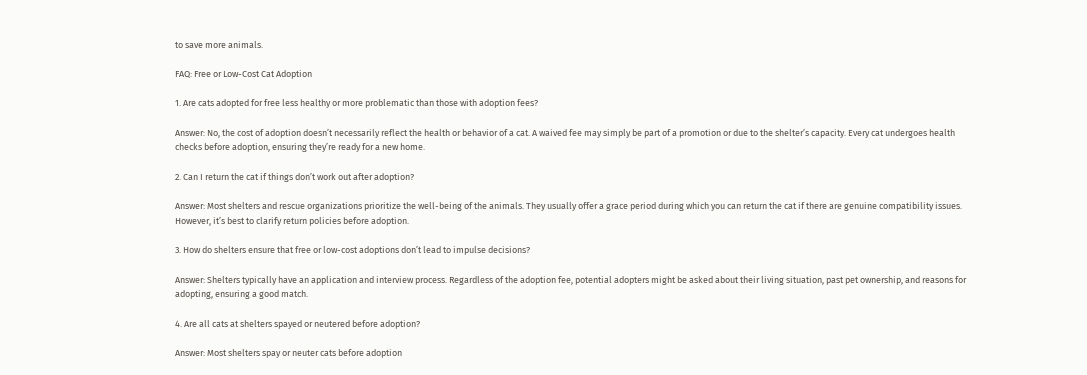to save more animals.

FAQ: Free or Low-Cost Cat Adoption

1. Are cats adopted for free less healthy or more problematic than those with adoption fees?

Answer: No, the cost of adoption doesn’t necessarily reflect the health or behavior of a cat. A waived fee may simply be part of a promotion or due to the shelter’s capacity. Every cat undergoes health checks before adoption, ensuring they’re ready for a new home.

2. Can I return the cat if things don’t work out after adoption?

Answer: Most shelters and rescue organizations prioritize the well-being of the animals. They usually offer a grace period during which you can return the cat if there are genuine compatibility issues. However, it’s best to clarify return policies before adoption.

3. How do shelters ensure that free or low-cost adoptions don’t lead to impulse decisions?

Answer: Shelters typically have an application and interview process. Regardless of the adoption fee, potential adopters might be asked about their living situation, past pet ownership, and reasons for adopting, ensuring a good match.

4. Are all cats at shelters spayed or neutered before adoption?

Answer: Most shelters spay or neuter cats before adoption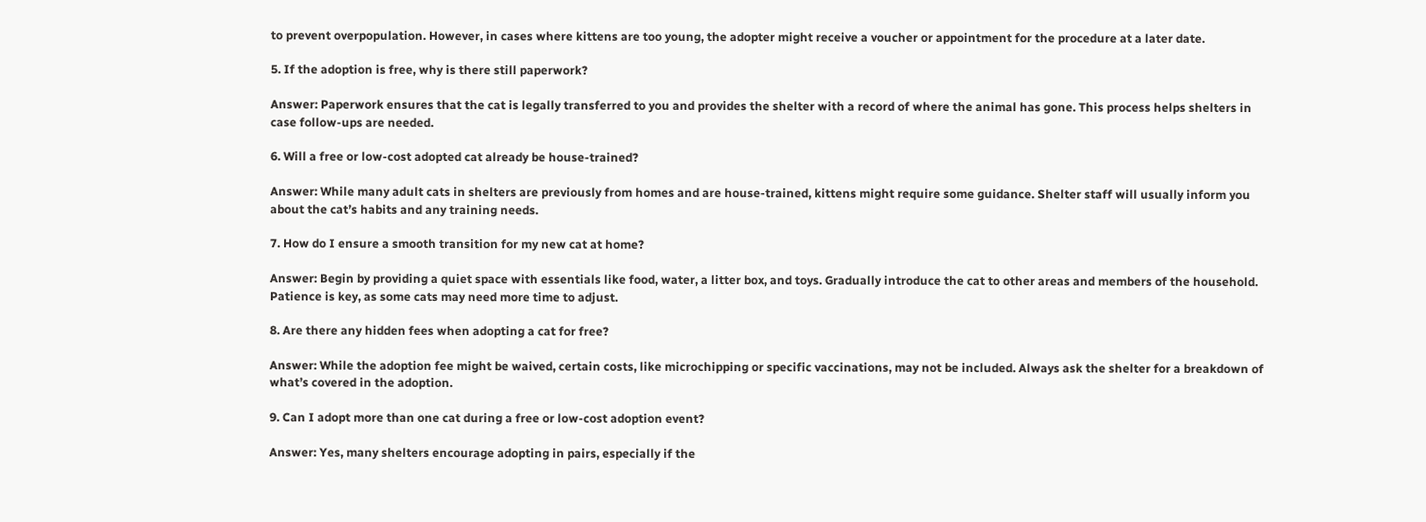to prevent overpopulation. However, in cases where kittens are too young, the adopter might receive a voucher or appointment for the procedure at a later date.

5. If the adoption is free, why is there still paperwork?

Answer: Paperwork ensures that the cat is legally transferred to you and provides the shelter with a record of where the animal has gone. This process helps shelters in case follow-ups are needed.

6. Will a free or low-cost adopted cat already be house-trained?

Answer: While many adult cats in shelters are previously from homes and are house-trained, kittens might require some guidance. Shelter staff will usually inform you about the cat’s habits and any training needs.

7. How do I ensure a smooth transition for my new cat at home?

Answer: Begin by providing a quiet space with essentials like food, water, a litter box, and toys. Gradually introduce the cat to other areas and members of the household. Patience is key, as some cats may need more time to adjust.

8. Are there any hidden fees when adopting a cat for free?

Answer: While the adoption fee might be waived, certain costs, like microchipping or specific vaccinations, may not be included. Always ask the shelter for a breakdown of what’s covered in the adoption.

9. Can I adopt more than one cat during a free or low-cost adoption event?

Answer: Yes, many shelters encourage adopting in pairs, especially if the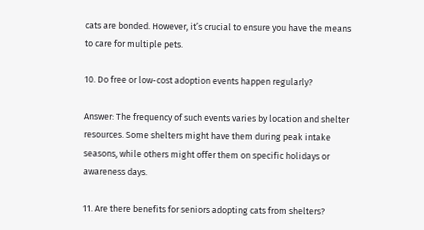cats are bonded. However, it’s crucial to ensure you have the means to care for multiple pets.

10. Do free or low-cost adoption events happen regularly?

Answer: The frequency of such events varies by location and shelter resources. Some shelters might have them during peak intake seasons, while others might offer them on specific holidays or awareness days.

11. Are there benefits for seniors adopting cats from shelters?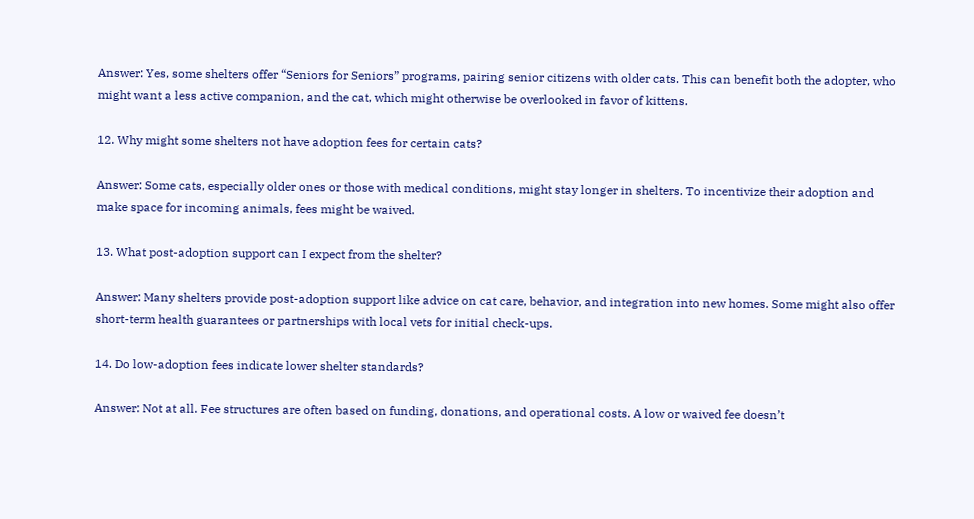Answer: Yes, some shelters offer “Seniors for Seniors” programs, pairing senior citizens with older cats. This can benefit both the adopter, who might want a less active companion, and the cat, which might otherwise be overlooked in favor of kittens.

12. Why might some shelters not have adoption fees for certain cats?

Answer: Some cats, especially older ones or those with medical conditions, might stay longer in shelters. To incentivize their adoption and make space for incoming animals, fees might be waived.

13. What post-adoption support can I expect from the shelter?

Answer: Many shelters provide post-adoption support like advice on cat care, behavior, and integration into new homes. Some might also offer short-term health guarantees or partnerships with local vets for initial check-ups.

14. Do low-adoption fees indicate lower shelter standards?

Answer: Not at all. Fee structures are often based on funding, donations, and operational costs. A low or waived fee doesn’t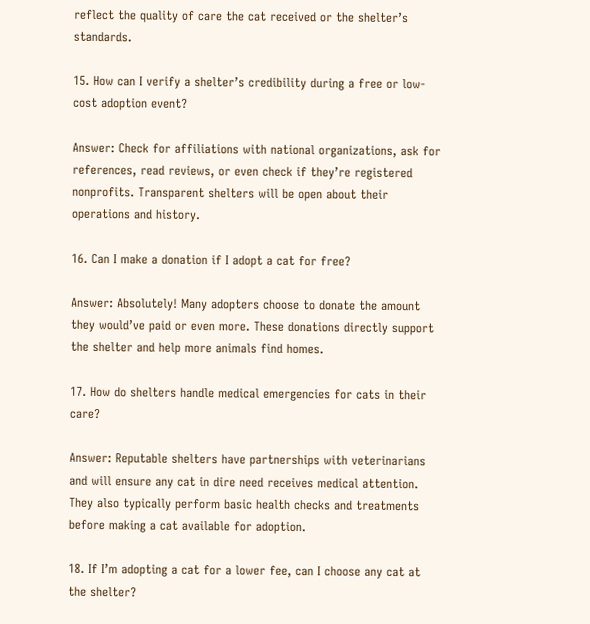reflect the quality of care the cat received or the shelter’s standards.

15. How can I verify a shelter’s credibility during a free or low-cost adoption event?

Answer: Check for affiliations with national organizations, ask for references, read reviews, or even check if they’re registered nonprofits. Transparent shelters will be open about their operations and history.

16. Can I make a donation if I adopt a cat for free?

Answer: Absolutely! Many adopters choose to donate the amount they would’ve paid or even more. These donations directly support the shelter and help more animals find homes.

17. How do shelters handle medical emergencies for cats in their care?

Answer: Reputable shelters have partnerships with veterinarians and will ensure any cat in dire need receives medical attention. They also typically perform basic health checks and treatments before making a cat available for adoption.

18. If I’m adopting a cat for a lower fee, can I choose any cat at the shelter?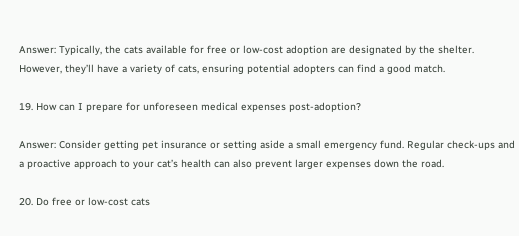Answer: Typically, the cats available for free or low-cost adoption are designated by the shelter. However, they’ll have a variety of cats, ensuring potential adopters can find a good match.

19. How can I prepare for unforeseen medical expenses post-adoption?

Answer: Consider getting pet insurance or setting aside a small emergency fund. Regular check-ups and a proactive approach to your cat’s health can also prevent larger expenses down the road.

20. Do free or low-cost cats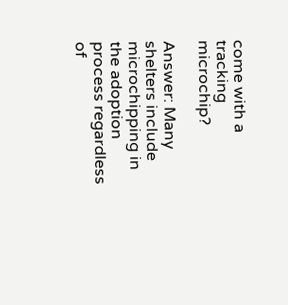come with a tracking microchip?

Answer: Many shelters include microchipping in the adoption process regardless of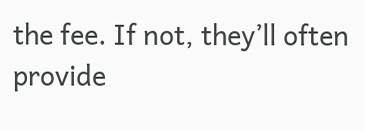the fee. If not, they’ll often provide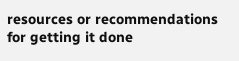resources or recommendations for getting it done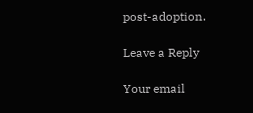post-adoption.

Leave a Reply

Your email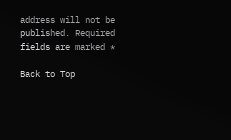address will not be published. Required fields are marked *

Back to Top